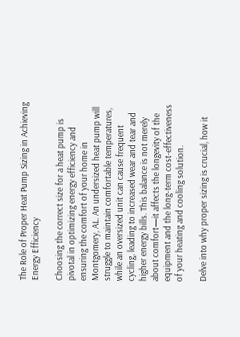The Role of Proper Heat Pump Sizing in Achieving Energy Efficiency

Choosing the correct size for a heat pump is pivotal in optimizing energy efficiency and ensuring the comfort of your home in Montgomery, AL. An undersized heat pump will struggle to maintain comfortable temperatures, while an oversized unit can cause frequent cycling, leading to increased wear and tear and higher energy bills. This balance is not merely about comfort—it affects the longevity of the equipment and the long-term cost-effectiveness of your heating and cooling solution.

Delve into why proper sizing is crucial, how it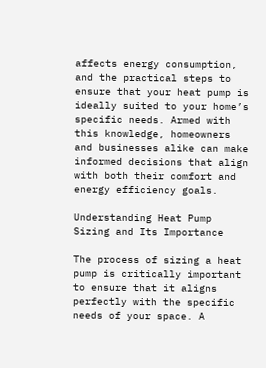affects energy consumption, and the practical steps to ensure that your heat pump is ideally suited to your home’s specific needs. Armed with this knowledge, homeowners and businesses alike can make informed decisions that align with both their comfort and energy efficiency goals.

Understanding Heat Pump Sizing and Its Importance

The process of sizing a heat pump is critically important to ensure that it aligns perfectly with the specific needs of your space. A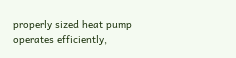properly sized heat pump operates efficiently,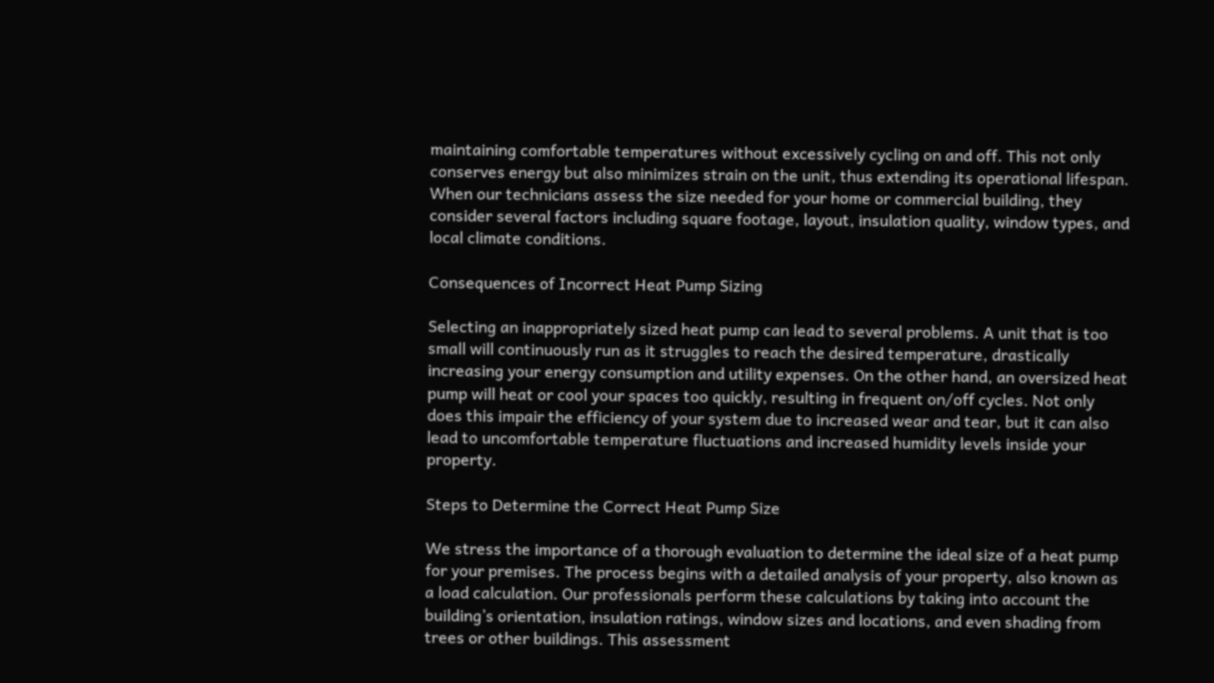maintaining comfortable temperatures without excessively cycling on and off. This not only conserves energy but also minimizes strain on the unit, thus extending its operational lifespan. When our technicians assess the size needed for your home or commercial building, they consider several factors including square footage, layout, insulation quality, window types, and local climate conditions.

Consequences of Incorrect Heat Pump Sizing

Selecting an inappropriately sized heat pump can lead to several problems. A unit that is too small will continuously run as it struggles to reach the desired temperature, drastically increasing your energy consumption and utility expenses. On the other hand, an oversized heat pump will heat or cool your spaces too quickly, resulting in frequent on/off cycles. Not only does this impair the efficiency of your system due to increased wear and tear, but it can also lead to uncomfortable temperature fluctuations and increased humidity levels inside your property.

Steps to Determine the Correct Heat Pump Size

We stress the importance of a thorough evaluation to determine the ideal size of a heat pump for your premises. The process begins with a detailed analysis of your property, also known as a load calculation. Our professionals perform these calculations by taking into account the building’s orientation, insulation ratings, window sizes and locations, and even shading from trees or other buildings. This assessment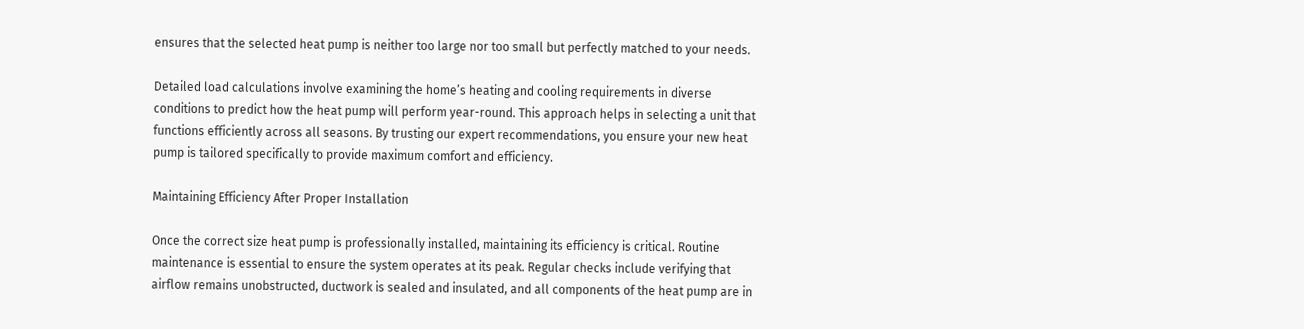ensures that the selected heat pump is neither too large nor too small but perfectly matched to your needs.

Detailed load calculations involve examining the home’s heating and cooling requirements in diverse conditions to predict how the heat pump will perform year-round. This approach helps in selecting a unit that functions efficiently across all seasons. By trusting our expert recommendations, you ensure your new heat pump is tailored specifically to provide maximum comfort and efficiency.

Maintaining Efficiency After Proper Installation

Once the correct size heat pump is professionally installed, maintaining its efficiency is critical. Routine maintenance is essential to ensure the system operates at its peak. Regular checks include verifying that airflow remains unobstructed, ductwork is sealed and insulated, and all components of the heat pump are in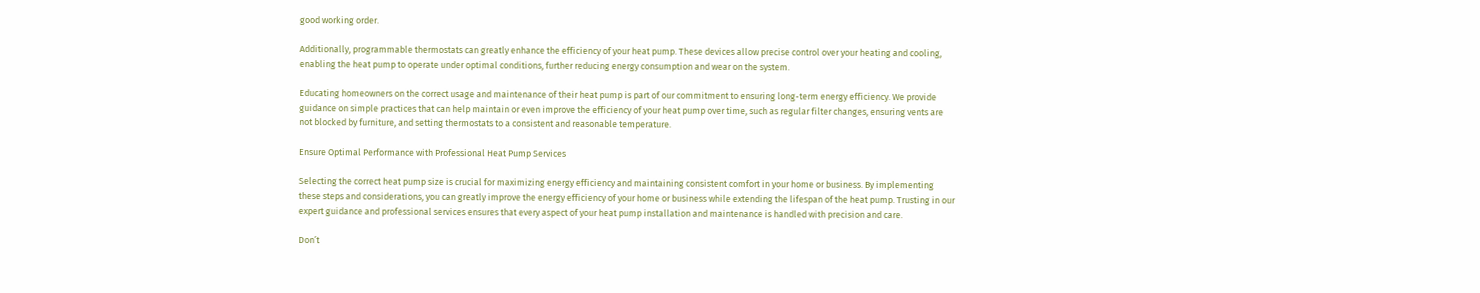good working order.

Additionally, programmable thermostats can greatly enhance the efficiency of your heat pump. These devices allow precise control over your heating and cooling, enabling the heat pump to operate under optimal conditions, further reducing energy consumption and wear on the system.

Educating homeowners on the correct usage and maintenance of their heat pump is part of our commitment to ensuring long-term energy efficiency. We provide guidance on simple practices that can help maintain or even improve the efficiency of your heat pump over time, such as regular filter changes, ensuring vents are not blocked by furniture, and setting thermostats to a consistent and reasonable temperature.

Ensure Optimal Performance with Professional Heat Pump Services

Selecting the correct heat pump size is crucial for maximizing energy efficiency and maintaining consistent comfort in your home or business. By implementing these steps and considerations, you can greatly improve the energy efficiency of your home or business while extending the lifespan of the heat pump. Trusting in our expert guidance and professional services ensures that every aspect of your heat pump installation and maintenance is handled with precision and care.

Don’t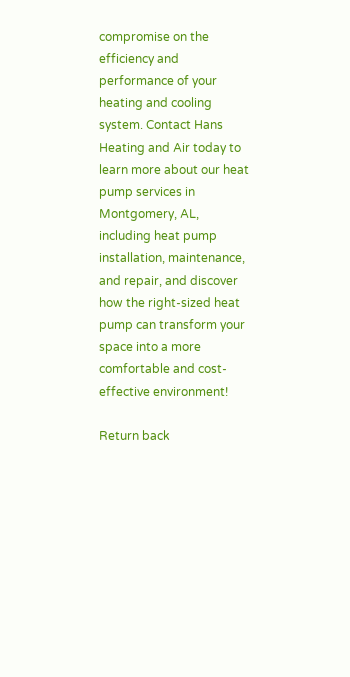compromise on the efficiency and performance of your heating and cooling system. Contact Hans Heating and Air today to learn more about our heat pump services in Montgomery, AL, including heat pump installation, maintenance, and repair, and discover how the right-sized heat pump can transform your space into a more comfortable and cost-effective environment!

Return back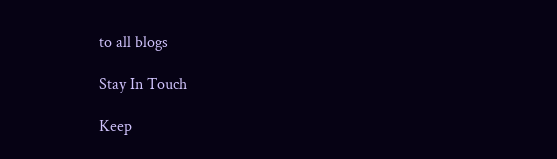to all blogs

Stay In Touch

Keep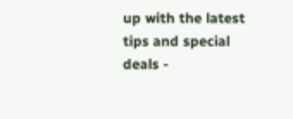up with the latest tips and special deals -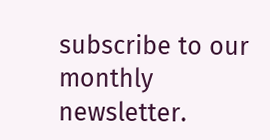subscribe to our monthly newsletter.